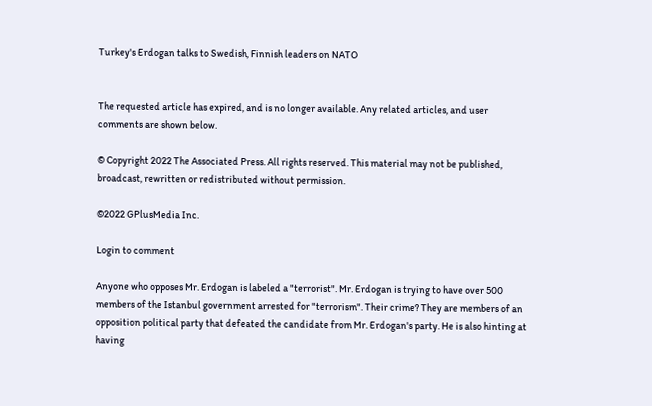Turkey's Erdogan talks to Swedish, Finnish leaders on NATO


The requested article has expired, and is no longer available. Any related articles, and user comments are shown below.

© Copyright 2022 The Associated Press. All rights reserved. This material may not be published, broadcast, rewritten or redistributed without permission.

©2022 GPlusMedia Inc.

Login to comment

Anyone who opposes Mr. Erdogan is labeled a "terrorist". Mr. Erdogan is trying to have over 500 members of the Istanbul government arrested for "terrorism". Their crime? They are members of an opposition political party that defeated the candidate from Mr. Erdogan's party. He is also hinting at having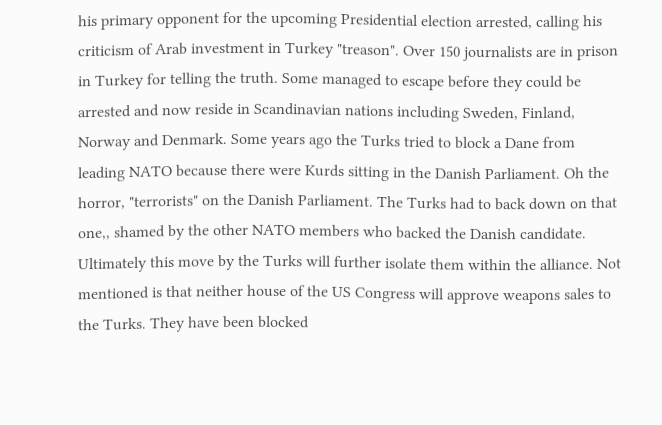his primary opponent for the upcoming Presidential election arrested, calling his criticism of Arab investment in Turkey "treason". Over 150 journalists are in prison in Turkey for telling the truth. Some managed to escape before they could be arrested and now reside in Scandinavian nations including Sweden, Finland, Norway and Denmark. Some years ago the Turks tried to block a Dane from leading NATO because there were Kurds sitting in the Danish Parliament. Oh the horror, "terrorists" on the Danish Parliament. The Turks had to back down on that one,, shamed by the other NATO members who backed the Danish candidate. Ultimately this move by the Turks will further isolate them within the alliance. Not mentioned is that neither house of the US Congress will approve weapons sales to the Turks. They have been blocked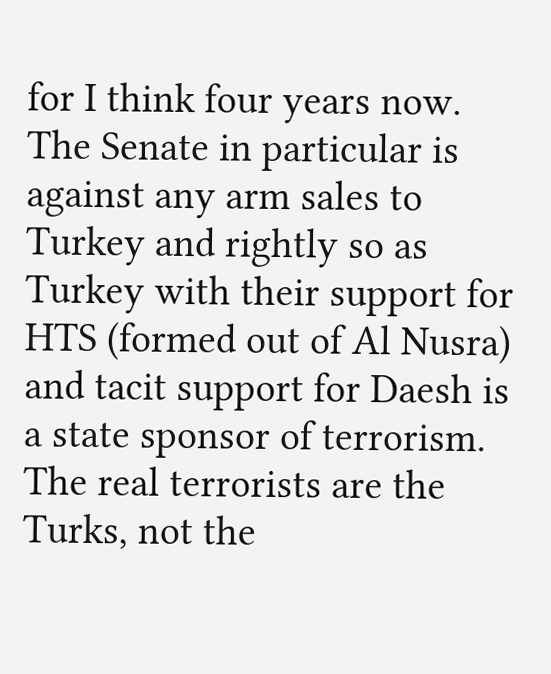for I think four years now. The Senate in particular is against any arm sales to Turkey and rightly so as Turkey with their support for HTS (formed out of Al Nusra) and tacit support for Daesh is a state sponsor of terrorism. The real terrorists are the Turks, not the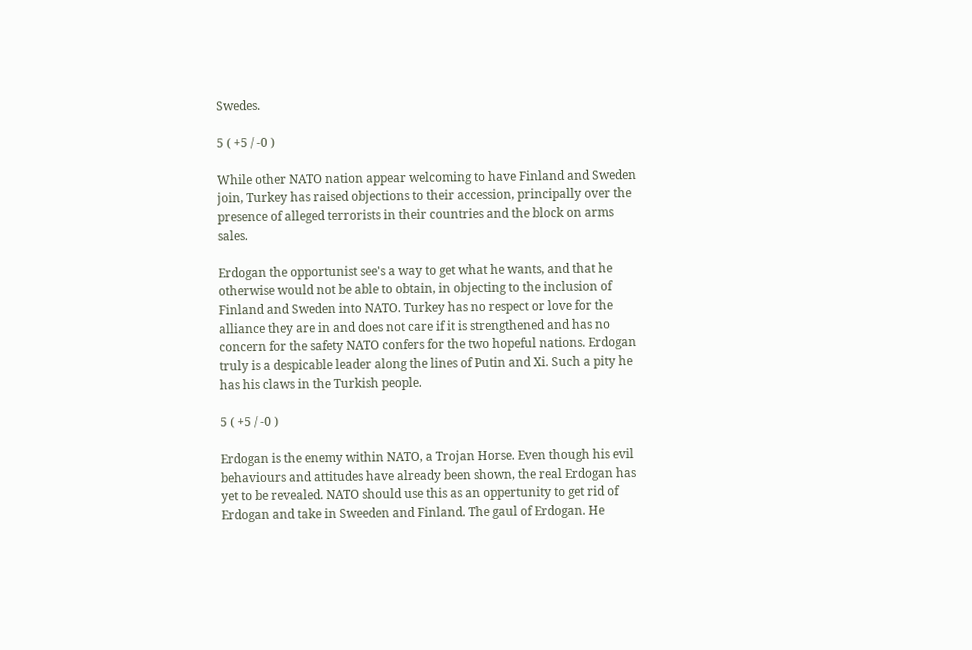Swedes.

5 ( +5 / -0 )

While other NATO nation appear welcoming to have Finland and Sweden join, Turkey has raised objections to their accession, principally over the presence of alleged terrorists in their countries and the block on arms sales.

Erdogan the opportunist see's a way to get what he wants, and that he otherwise would not be able to obtain, in objecting to the inclusion of Finland and Sweden into NATO. Turkey has no respect or love for the alliance they are in and does not care if it is strengthened and has no concern for the safety NATO confers for the two hopeful nations. Erdogan truly is a despicable leader along the lines of Putin and Xi. Such a pity he has his claws in the Turkish people.

5 ( +5 / -0 )

Erdogan is the enemy within NATO, a Trojan Horse. Even though his evil behaviours and attitudes have already been shown, the real Erdogan has yet to be revealed. NATO should use this as an oppertunity to get rid of Erdogan and take in Sweeden and Finland. The gaul of Erdogan. He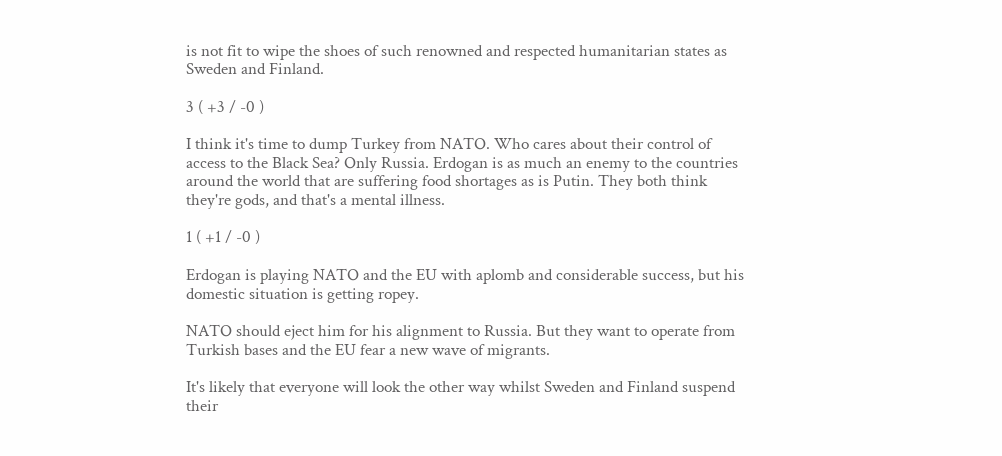is not fit to wipe the shoes of such renowned and respected humanitarian states as Sweden and Finland.

3 ( +3 / -0 )

I think it's time to dump Turkey from NATO. Who cares about their control of access to the Black Sea? Only Russia. Erdogan is as much an enemy to the countries around the world that are suffering food shortages as is Putin. They both think they're gods, and that's a mental illness.

1 ( +1 / -0 )

Erdogan is playing NATO and the EU with aplomb and considerable success, but his domestic situation is getting ropey.

NATO should eject him for his alignment to Russia. But they want to operate from Turkish bases and the EU fear a new wave of migrants.

It's likely that everyone will look the other way whilst Sweden and Finland suspend their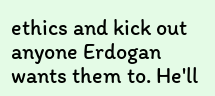ethics and kick out anyone Erdogan wants them to. He'll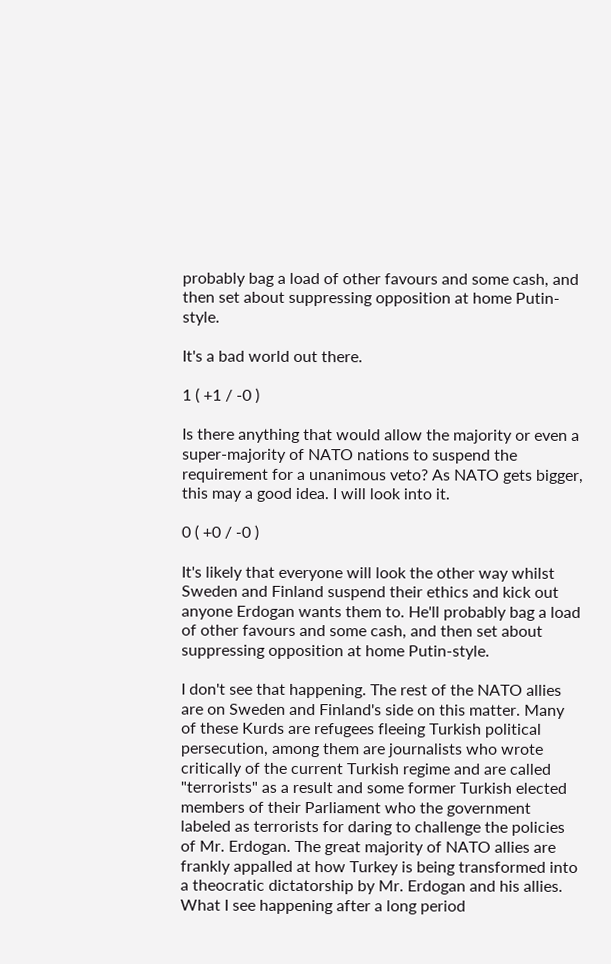probably bag a load of other favours and some cash, and then set about suppressing opposition at home Putin-style.

It's a bad world out there.

1 ( +1 / -0 )

Is there anything that would allow the majority or even a super-majority of NATO nations to suspend the requirement for a unanimous veto? As NATO gets bigger, this may a good idea. I will look into it.

0 ( +0 / -0 )

It's likely that everyone will look the other way whilst Sweden and Finland suspend their ethics and kick out anyone Erdogan wants them to. He'll probably bag a load of other favours and some cash, and then set about suppressing opposition at home Putin-style.

I don't see that happening. The rest of the NATO allies are on Sweden and Finland's side on this matter. Many of these Kurds are refugees fleeing Turkish political persecution, among them are journalists who wrote critically of the current Turkish regime and are called "terrorists" as a result and some former Turkish elected members of their Parliament who the government labeled as terrorists for daring to challenge the policies of Mr. Erdogan. The great majority of NATO allies are frankly appalled at how Turkey is being transformed into a theocratic dictatorship by Mr. Erdogan and his allies. What I see happening after a long period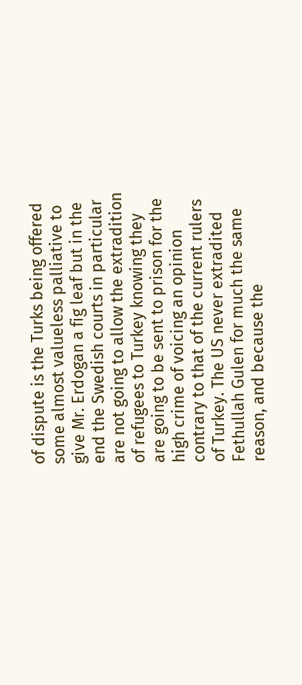of dispute is the Turks being offered some almost valueless palliative to give Mr. Erdogan a fig leaf but in the end the Swedish courts in particular are not going to allow the extradition of refugees to Turkey knowing they are going to be sent to prison for the high crime of voicing an opinion contrary to that of the current rulers of Turkey. The US never extradited Fethullah Gulen for much the same reason, and because the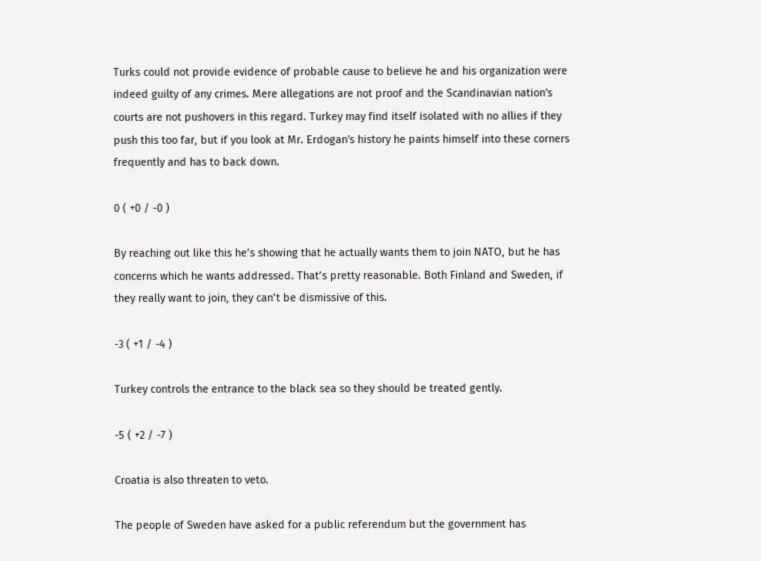Turks could not provide evidence of probable cause to believe he and his organization were indeed guilty of any crimes. Mere allegations are not proof and the Scandinavian nation's courts are not pushovers in this regard. Turkey may find itself isolated with no allies if they push this too far, but if you look at Mr. Erdogan's history he paints himself into these corners frequently and has to back down.

0 ( +0 / -0 )

By reaching out like this he’s showing that he actually wants them to join NATO, but he has concerns which he wants addressed. That’s pretty reasonable. Both Finland and Sweden, if they really want to join, they can’t be dismissive of this.

-3 ( +1 / -4 )

Turkey controls the entrance to the black sea so they should be treated gently.

-5 ( +2 / -7 )

Croatia is also threaten to veto.

The people of Sweden have asked for a public referendum but the government has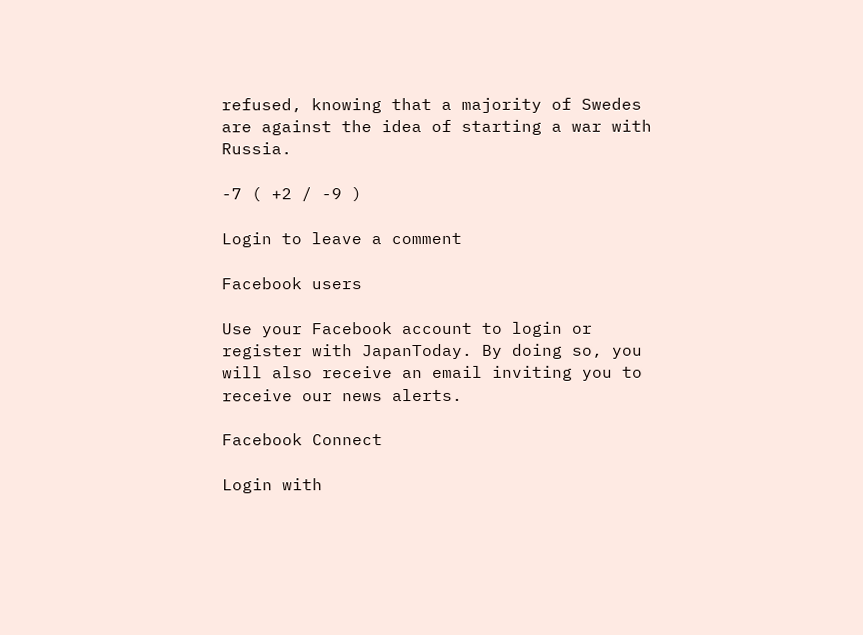refused, knowing that a majority of Swedes are against the idea of starting a war with Russia.

-7 ( +2 / -9 )

Login to leave a comment

Facebook users

Use your Facebook account to login or register with JapanToday. By doing so, you will also receive an email inviting you to receive our news alerts.

Facebook Connect

Login with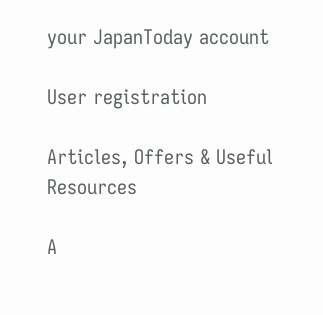your JapanToday account

User registration

Articles, Offers & Useful Resources

A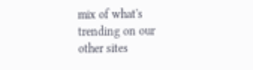mix of what's trending on our other sites